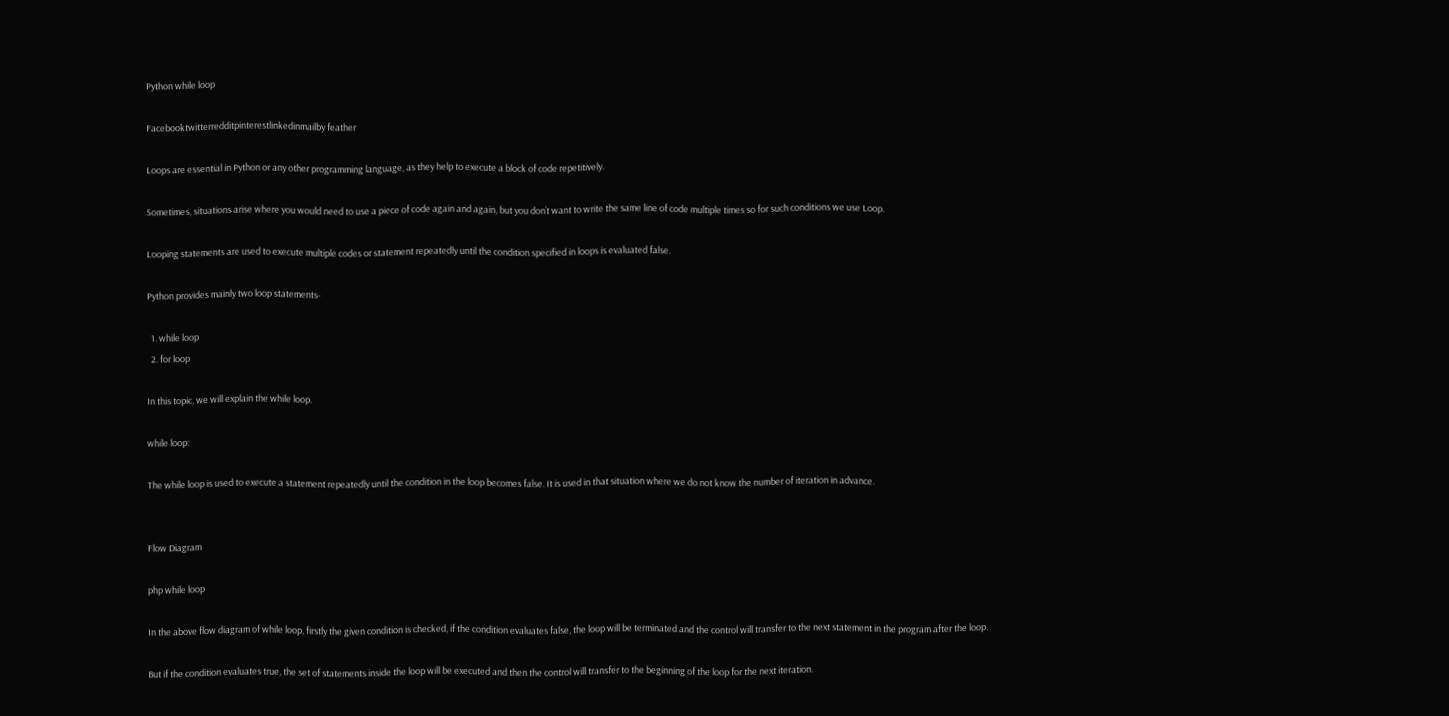Python while loop

Facebooktwitterredditpinterestlinkedinmailby feather

Loops are essential in Python or any other programming language, as they help to execute a block of code repetitively.

Sometimes, situations arise where you would need to use a piece of code again and again, but you don’t want to write the same line of code multiple times so for such conditions we use Loop.

Looping statements are used to execute multiple codes or statement repeatedly until the condition specified in loops is evaluated false.

Python provides mainly two loop statements-

  1. while loop
  2. for loop

In this topic, we will explain the while loop.

while loop:

The while loop is used to execute a statement repeatedly until the condition in the loop becomes false. It is used in that situation where we do not know the number of iteration in advance.


Flow Diagram

php while loop

In the above flow diagram of while loop, firstly the given condition is checked, if the condition evaluates false, the loop will be terminated and the control will transfer to the next statement in the program after the loop.

But if the condition evaluates true, the set of statements inside the loop will be executed and then the control will transfer to the beginning of the loop for the next iteration.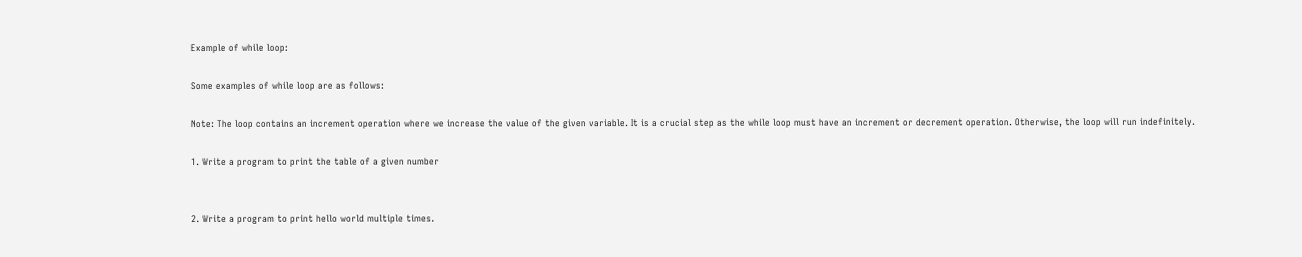Example of while loop:

Some examples of while loop are as follows:

Note: The loop contains an increment operation where we increase the value of the given variable. It is a crucial step as the while loop must have an increment or decrement operation. Otherwise, the loop will run indefinitely.

1. Write a program to print the table of a given number


2. Write a program to print hello world multiple times.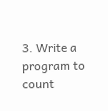3. Write a program to count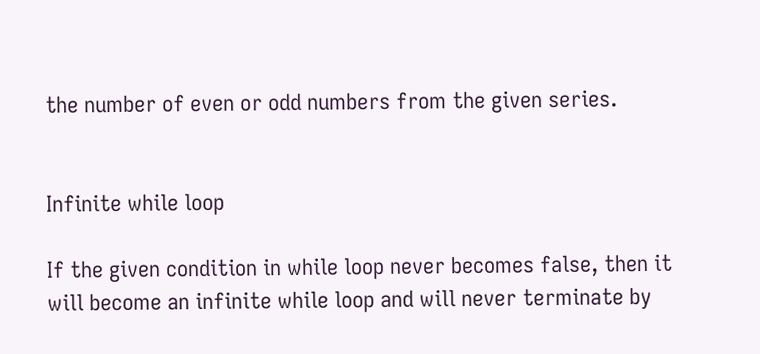the number of even or odd numbers from the given series.


Infinite while loop

If the given condition in while loop never becomes false, then it will become an infinite while loop and will never terminate by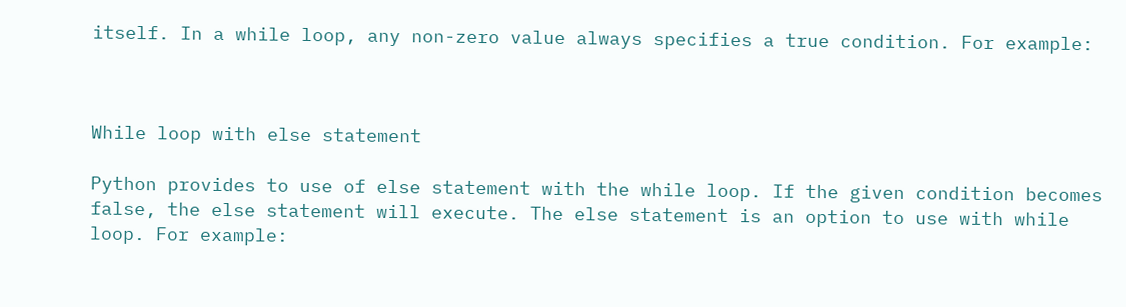itself. In a while loop, any non-zero value always specifies a true condition. For example:



While loop with else statement

Python provides to use of else statement with the while loop. If the given condition becomes false, the else statement will execute. The else statement is an option to use with while loop. For example: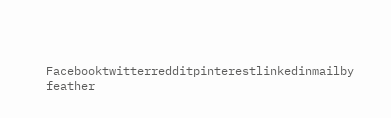Facebooktwitterredditpinterestlinkedinmailby feather